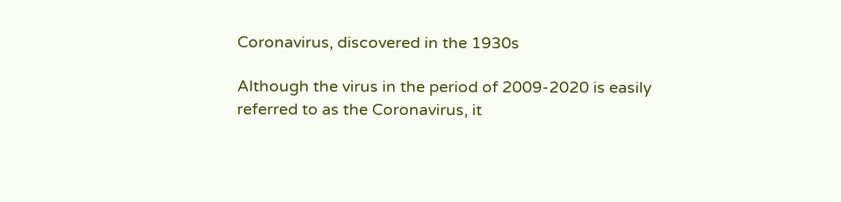Coronavirus, discovered in the 1930s

Although the virus in the period of 2009-2020 is easily referred to as the Coronavirus, it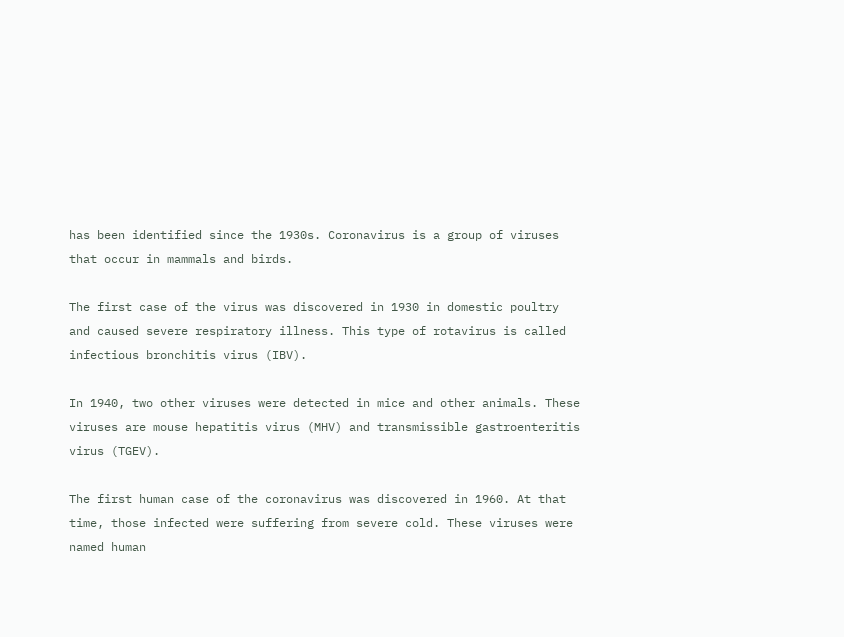has been identified since the 1930s. Coronavirus is a group of viruses that occur in mammals and birds.

The first case of the virus was discovered in 1930 in domestic poultry and caused severe respiratory illness. This type of rotavirus is called infectious bronchitis virus (IBV).

In 1940, two other viruses were detected in mice and other animals. These viruses are mouse hepatitis virus (MHV) and transmissible gastroenteritis virus (TGEV).

The first human case of the coronavirus was discovered in 1960. At that time, those infected were suffering from severe cold. These viruses were named human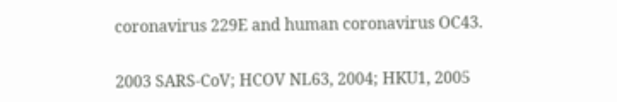coronavirus 229E and human coronavirus OC43.

2003 SARS-CoV; HCOV NL63, 2004; HKU1, 2005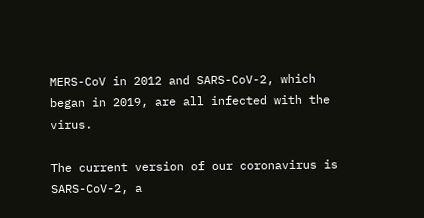MERS-CoV in 2012 and SARS-CoV-2, which began in 2019, are all infected with the virus.

The current version of our coronavirus is SARS-CoV-2, a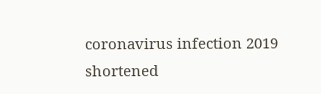coronavirus infection 2019 shortened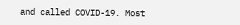and called COVID-19. Most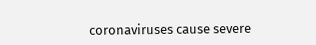coronaviruses cause severe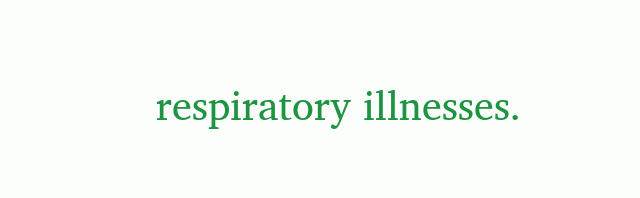respiratory illnesses.